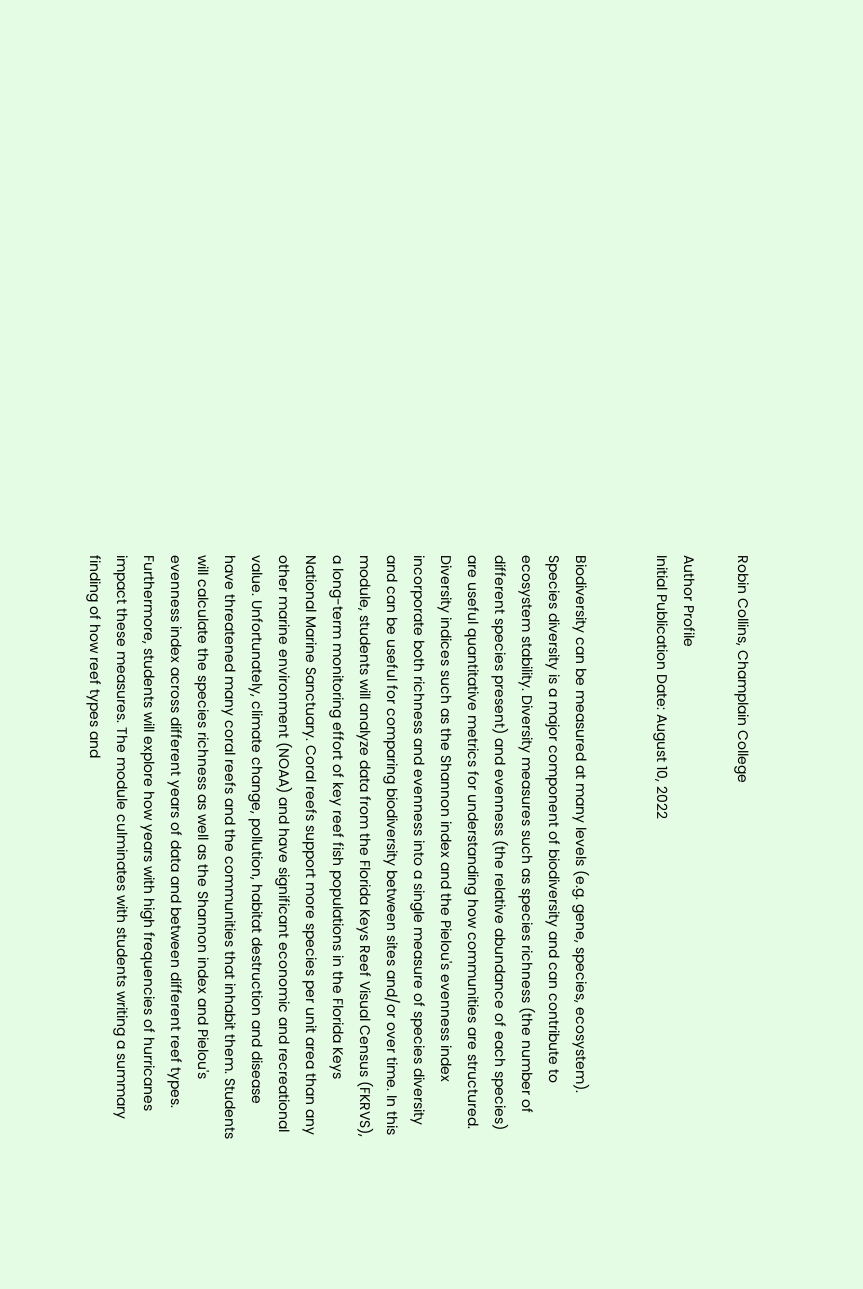Robin Collins, Champlain College

Author Profile
Initial Publication Date: August 10, 2022


Biodiversity can be measured at many levels (e.g. gene, species, ecosystem). Species diversity is a major component of biodiversity and can contribute to ecosystem stability. Diversity measures such as species richness (the number of different species present) and evenness (the relative abundance of each species) are useful quantitative metrics for understanding how communities are structured. Diversity indices such as the Shannon index and the Pielou's evenness index incorporate both richness and evenness into a single measure of species diversity and can be useful for comparing biodiversity between sites and/or over time. In this module, students will analyze data from the Florida Keys Reef Visual Census (FKRVS), a long-term monitoring effort of key reef fish populations in the Florida Keys National Marine Sanctuary. Coral reefs support more species per unit area than any other marine environment (NOAA) and have significant economic and recreational value. Unfortunately, climate change, pollution, habitat destruction and disease have threatened many coral reefs and the communities that inhabit them. Students will calculate the species richness as well as the Shannon index and Pielou's evenness index across different years of data and between different reef types. Furthermore, students will explore how years with high frequencies of hurricanes impact these measures. The module culminates with students writing a summary finding of how reef types and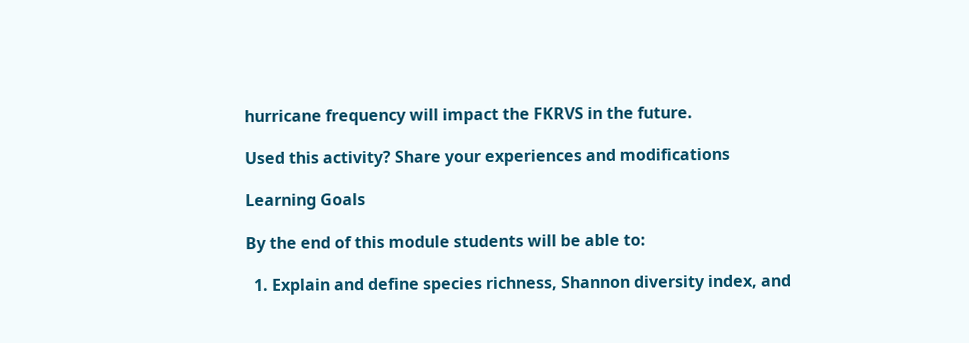hurricane frequency will impact the FKRVS in the future.

Used this activity? Share your experiences and modifications

Learning Goals

By the end of this module students will be able to:

  1. Explain and define species richness, Shannon diversity index, and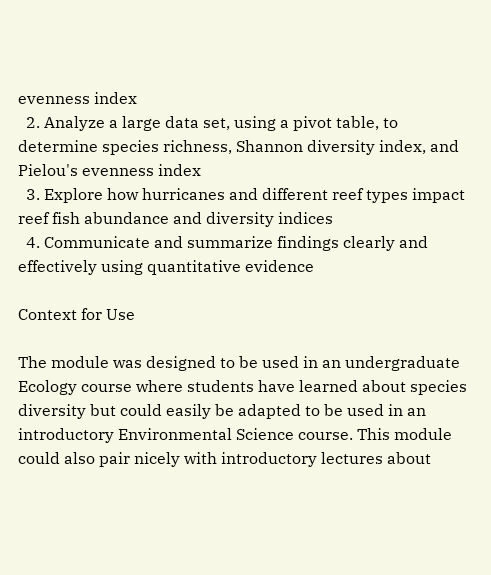evenness index
  2. Analyze a large data set, using a pivot table, to determine species richness, Shannon diversity index, and Pielou's evenness index
  3. Explore how hurricanes and different reef types impact reef fish abundance and diversity indices
  4. Communicate and summarize findings clearly and effectively using quantitative evidence

Context for Use

The module was designed to be used in an undergraduate Ecology course where students have learned about species diversity but could easily be adapted to be used in an introductory Environmental Science course. This module could also pair nicely with introductory lectures about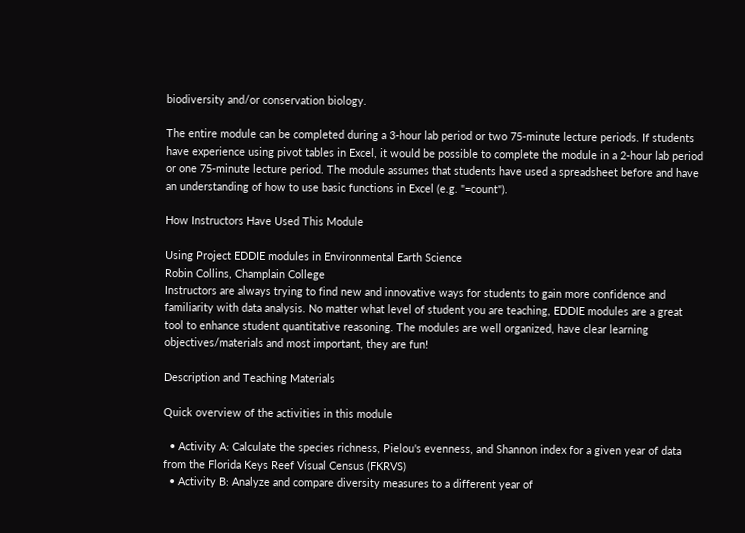biodiversity and/or conservation biology.

The entire module can be completed during a 3-hour lab period or two 75-minute lecture periods. If students have experience using pivot tables in Excel, it would be possible to complete the module in a 2-hour lab period or one 75-minute lecture period. The module assumes that students have used a spreadsheet before and have an understanding of how to use basic functions in Excel (e.g. "=count").

How Instructors Have Used This Module

Using Project EDDIE modules in Environmental Earth Science
Robin Collins, Champlain College
Instructors are always trying to find new and innovative ways for students to gain more confidence and familiarity with data analysis. No matter what level of student you are teaching, EDDIE modules are a great tool to enhance student quantitative reasoning. The modules are well organized, have clear learning objectives/materials and most important, they are fun!

Description and Teaching Materials

Quick overview of the activities in this module

  • Activity A: Calculate the species richness, Pielou's evenness, and Shannon index for a given year of data from the Florida Keys Reef Visual Census (FKRVS)
  • Activity B: Analyze and compare diversity measures to a different year of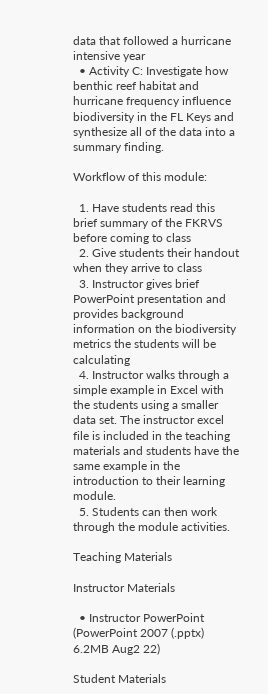data that followed a hurricane intensive year
  • Activity C: Investigate how benthic reef habitat and hurricane frequency influence biodiversity in the FL Keys and synthesize all of the data into a summary finding.

Workflow of this module:

  1. Have students read this brief summary of the FKRVS before coming to class
  2. Give students their handout when they arrive to class
  3. Instructor gives brief PowerPoint presentation and provides background information on the biodiversity metrics the students will be calculating
  4. Instructor walks through a simple example in Excel with the students using a smaller data set. The instructor excel file is included in the teaching materials and students have the same example in the introduction to their learning module.
  5. Students can then work through the module activities.

Teaching Materials

Instructor Materials

  • Instructor PowerPoint (PowerPoint 2007 (.pptx) 6.2MB Aug2 22)

Student Materials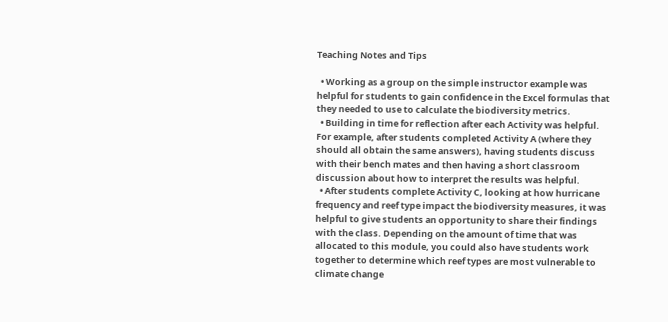Teaching Notes and Tips

  • Working as a group on the simple instructor example was helpful for students to gain confidence in the Excel formulas that they needed to use to calculate the biodiversity metrics.
  • Building in time for reflection after each Activity was helpful. For example, after students completed Activity A (where they should all obtain the same answers), having students discuss with their bench mates and then having a short classroom discussion about how to interpret the results was helpful.
  • After students complete Activity C, looking at how hurricane frequency and reef type impact the biodiversity measures, it was helpful to give students an opportunity to share their findings with the class. Depending on the amount of time that was allocated to this module, you could also have students work together to determine which reef types are most vulnerable to climate change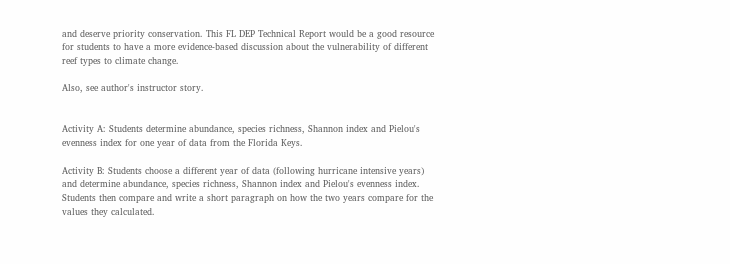and deserve priority conservation. This FL DEP Technical Report would be a good resource for students to have a more evidence-based discussion about the vulnerability of different reef types to climate change.

Also, see author's instructor story.


Activity A: Students determine abundance, species richness, Shannon index and Pielou's evenness index for one year of data from the Florida Keys.

Activity B: Students choose a different year of data (following hurricane intensive years) and determine abundance, species richness, Shannon index and Pielou's evenness index. Students then compare and write a short paragraph on how the two years compare for the values they calculated.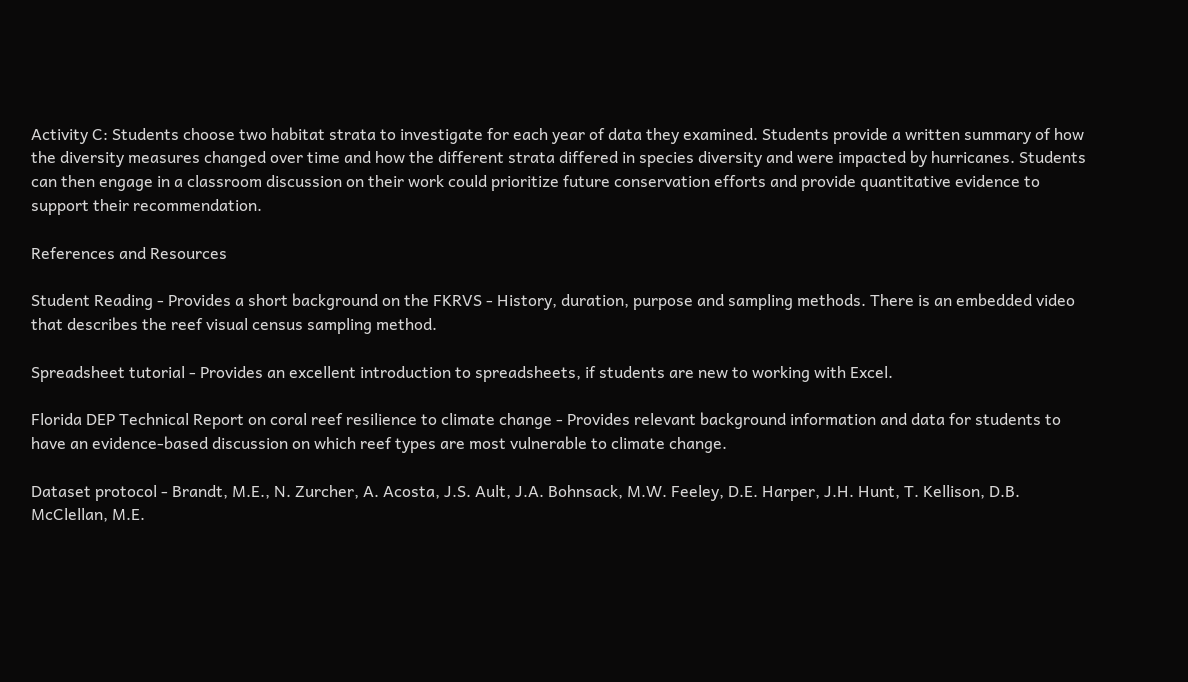Activity C: Students choose two habitat strata to investigate for each year of data they examined. Students provide a written summary of how the diversity measures changed over time and how the different strata differed in species diversity and were impacted by hurricanes. Students can then engage in a classroom discussion on their work could prioritize future conservation efforts and provide quantitative evidence to support their recommendation.

References and Resources

Student Reading - Provides a short background on the FKRVS - History, duration, purpose and sampling methods. There is an embedded video that describes the reef visual census sampling method.

Spreadsheet tutorial - Provides an excellent introduction to spreadsheets, if students are new to working with Excel.

Florida DEP Technical Report on coral reef resilience to climate change - Provides relevant background information and data for students to have an evidence-based discussion on which reef types are most vulnerable to climate change.

Dataset protocol - Brandt, M.E., N. Zurcher, A. Acosta, J.S. Ault, J.A. Bohnsack, M.W. Feeley, D.E. Harper, J.H. Hunt, T. Kellison, D.B. McClellan, M.E.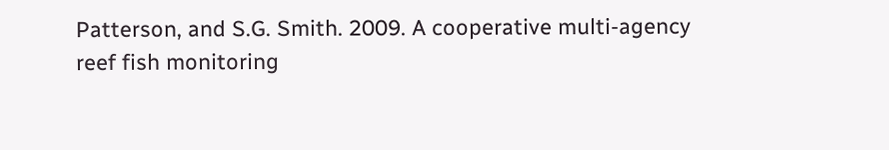Patterson, and S.G. Smith. 2009. A cooperative multi-agency reef fish monitoring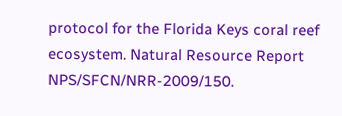protocol for the Florida Keys coral reef ecosystem. Natural Resource Report NPS/SFCN/NRR-2009/150.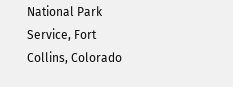National Park Service, Fort Collins, Colorado